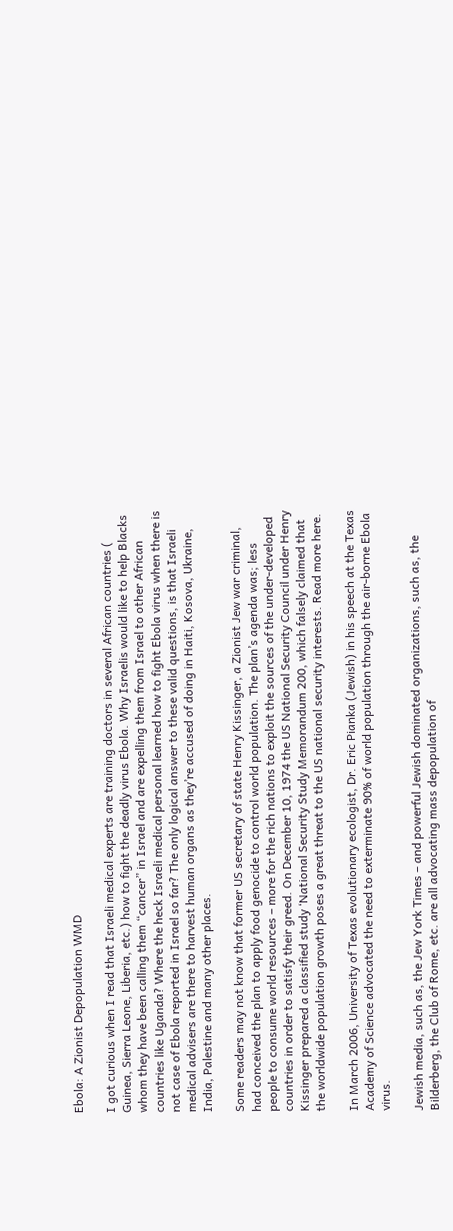Ebola: A Zionist Depopulation WMD

I got curious when I read that Israeli medical experts are training doctors in several African countries ( Guinea, Sierra Leone, Liberia, etc.) how to fight the deadly virus Ebola. Why Israelis would like to help Blacks whom they have been calling them “cancer” in Israel and are expelling them from Israel to other African countries like Uganda? Where the heck Israeli medical personal learned how to fight Ebola virus when there is not case of Ebola reported in Israel so far? The only logical answer to these valid questions, is that Israeli medical advisers are there to harvest human organs as they’re accused of doing in Haiti, Kosova, Ukraine, India, Palestine and many other places.

Some readers may not know that former US secretary of state Henry Kissinger, a Zionist Jew war criminal, had conceived the plan to apply food genocide to control world population. The plan’s agenda was; less people to consume world resources – more for the rich nations to exploit the sources of the under-developed countries in order to satisfy their greed. On December 10, 1974 the US National Security Council under Henry Kissinger prepared a classified study ‘National Security Study Memorandum 200, which falsely claimed that the worldwide population growth poses a great threat to the US national security interests. Read more here.

In March 2006, University of Texas evolutionary ecologist, Dr. Eric Pianka (Jewish) in his speech at the Texas Academy of Science advocated the need to exterminate 90% of world population through the air-borne Ebola virus.

Jewish media, such as, the Jew York Times – and powerful Jewish dominated organizations, such as, the Bilderberg, the Club of Rome, etc. are all advocating mass depopulation of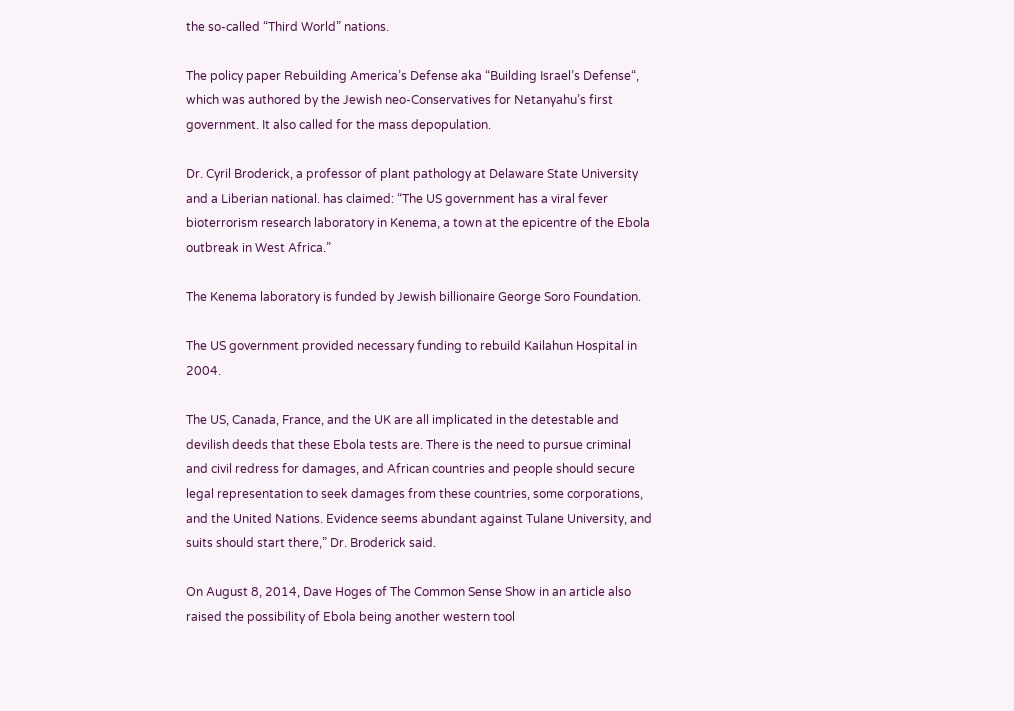the so-called “Third World” nations.

The policy paper Rebuilding America’s Defense aka “Building Israel’s Defense“, which was authored by the Jewish neo-Conservatives for Netanyahu’s first government. It also called for the mass depopulation.

Dr. Cyril Broderick, a professor of plant pathology at Delaware State University and a Liberian national. has claimed: “The US government has a viral fever bioterrorism research laboratory in Kenema, a town at the epicentre of the Ebola outbreak in West Africa.”

The Kenema laboratory is funded by Jewish billionaire George Soro Foundation.

The US government provided necessary funding to rebuild Kailahun Hospital in 2004.

The US, Canada, France, and the UK are all implicated in the detestable and devilish deeds that these Ebola tests are. There is the need to pursue criminal and civil redress for damages, and African countries and people should secure legal representation to seek damages from these countries, some corporations, and the United Nations. Evidence seems abundant against Tulane University, and suits should start there,” Dr. Broderick said.

On August 8, 2014, Dave Hoges of The Common Sense Show in an article also raised the possibility of Ebola being another western tool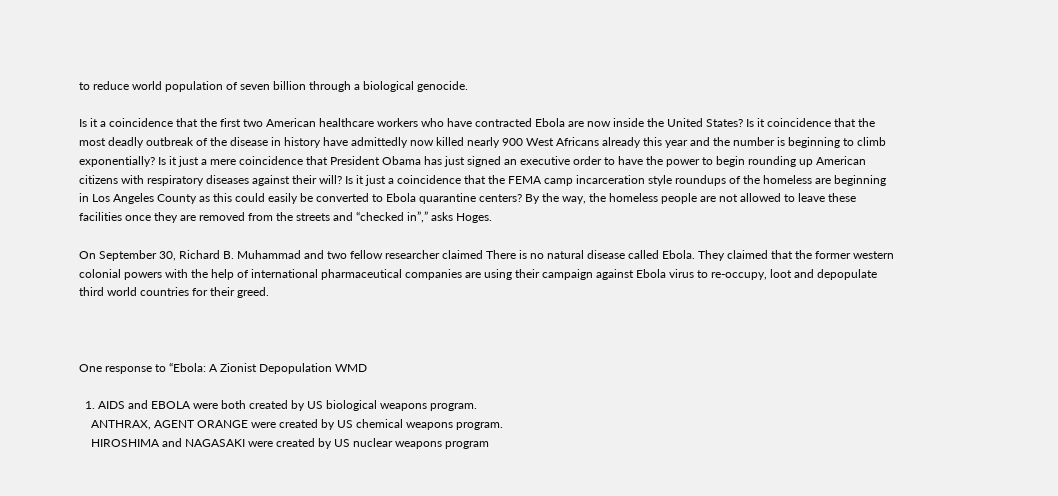to reduce world population of seven billion through a biological genocide.

Is it a coincidence that the first two American healthcare workers who have contracted Ebola are now inside the United States? Is it coincidence that the most deadly outbreak of the disease in history have admittedly now killed nearly 900 West Africans already this year and the number is beginning to climb exponentially? Is it just a mere coincidence that President Obama has just signed an executive order to have the power to begin rounding up American citizens with respiratory diseases against their will? Is it just a coincidence that the FEMA camp incarceration style roundups of the homeless are beginning in Los Angeles County as this could easily be converted to Ebola quarantine centers? By the way, the homeless people are not allowed to leave these facilities once they are removed from the streets and “checked in”,” asks Hoges.

On September 30, Richard B. Muhammad and two fellow researcher claimed There is no natural disease called Ebola. They claimed that the former western colonial powers with the help of international pharmaceutical companies are using their campaign against Ebola virus to re-occupy, loot and depopulate third world countries for their greed.



One response to “Ebola: A Zionist Depopulation WMD

  1. AIDS and EBOLA were both created by US biological weapons program.
    ANTHRAX, AGENT ORANGE were created by US chemical weapons program.
    HIROSHIMA and NAGASAKI were created by US nuclear weapons program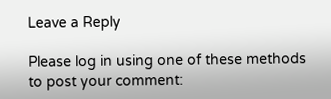Leave a Reply

Please log in using one of these methods to post your comment: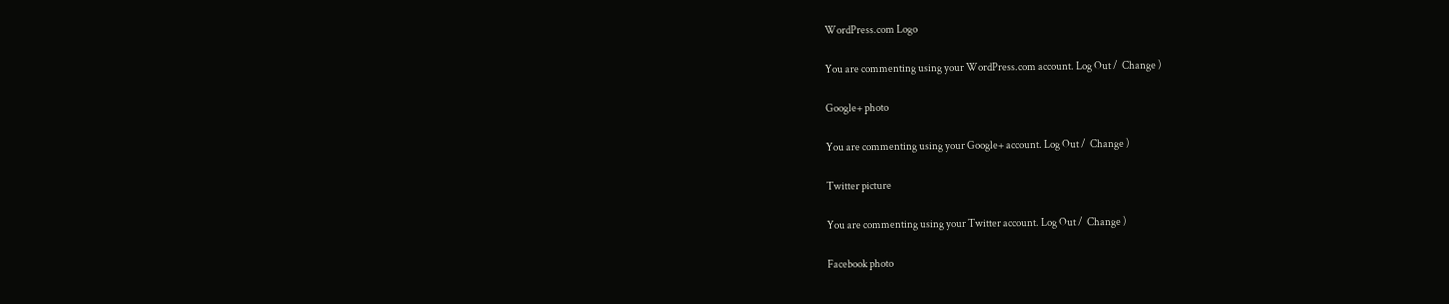WordPress.com Logo

You are commenting using your WordPress.com account. Log Out /  Change )

Google+ photo

You are commenting using your Google+ account. Log Out /  Change )

Twitter picture

You are commenting using your Twitter account. Log Out /  Change )

Facebook photo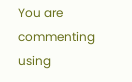You are commenting using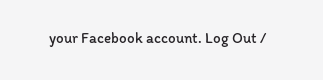your Facebook account. Log Out /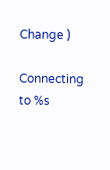Change )

Connecting to %s